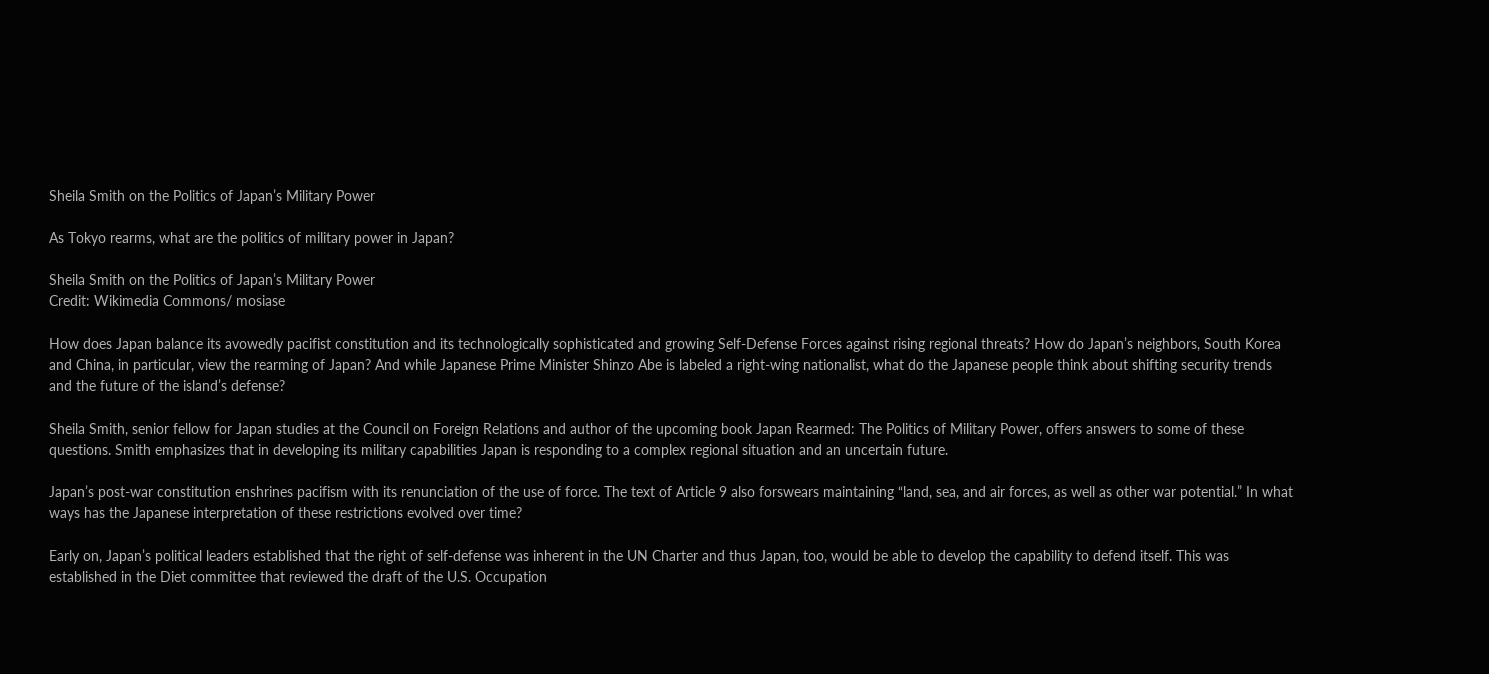Sheila Smith on the Politics of Japan’s Military Power

As Tokyo rearms, what are the politics of military power in Japan?

Sheila Smith on the Politics of Japan’s Military Power
Credit: Wikimedia Commons/ mosiase

How does Japan balance its avowedly pacifist constitution and its technologically sophisticated and growing Self-Defense Forces against rising regional threats? How do Japan’s neighbors, South Korea and China, in particular, view the rearming of Japan? And while Japanese Prime Minister Shinzo Abe is labeled a right-wing nationalist, what do the Japanese people think about shifting security trends and the future of the island’s defense?

Sheila Smith, senior fellow for Japan studies at the Council on Foreign Relations and author of the upcoming book Japan Rearmed: The Politics of Military Power, offers answers to some of these questions. Smith emphasizes that in developing its military capabilities Japan is responding to a complex regional situation and an uncertain future.

Japan’s post-war constitution enshrines pacifism with its renunciation of the use of force. The text of Article 9 also forswears maintaining “land, sea, and air forces, as well as other war potential.” In what ways has the Japanese interpretation of these restrictions evolved over time?

Early on, Japan’s political leaders established that the right of self-defense was inherent in the UN Charter and thus Japan, too, would be able to develop the capability to defend itself. This was established in the Diet committee that reviewed the draft of the U.S. Occupation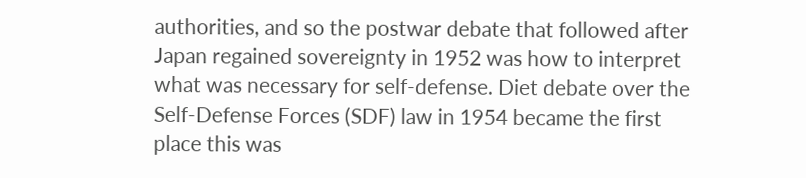authorities, and so the postwar debate that followed after Japan regained sovereignty in 1952 was how to interpret what was necessary for self-defense. Diet debate over the Self-Defense Forces (SDF) law in 1954 became the first place this was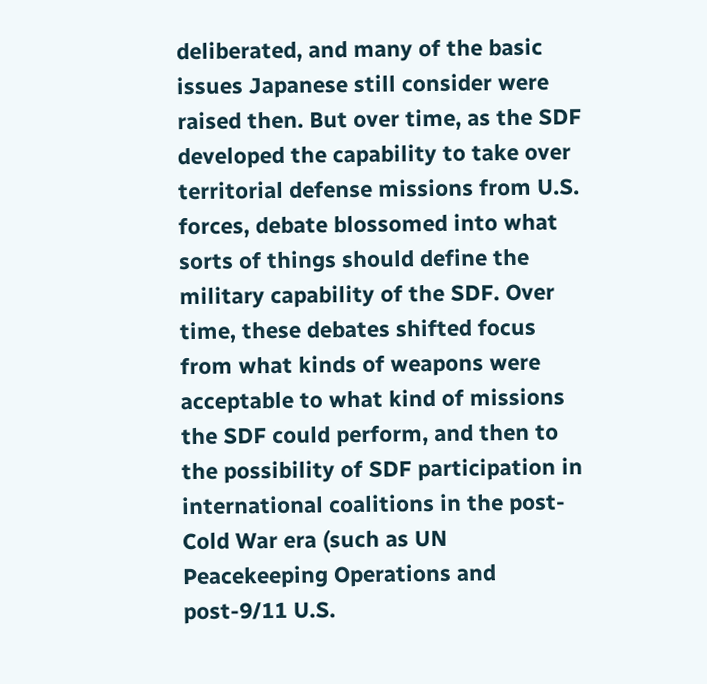deliberated, and many of the basic issues Japanese still consider were raised then. But over time, as the SDF developed the capability to take over territorial defense missions from U.S. forces, debate blossomed into what sorts of things should define the military capability of the SDF. Over time, these debates shifted focus from what kinds of weapons were acceptable to what kind of missions the SDF could perform, and then to the possibility of SDF participation in international coalitions in the post-Cold War era (such as UN Peacekeeping Operations and post-9/11 U.S.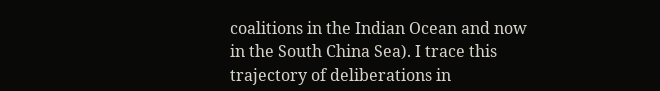coalitions in the Indian Ocean and now in the South China Sea). I trace this trajectory of deliberations in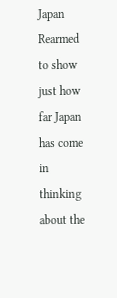Japan Rearmed to show just how far Japan has come in thinking about the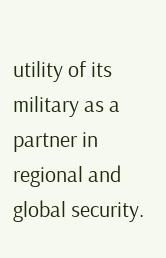utility of its military as a partner in regional and global security.